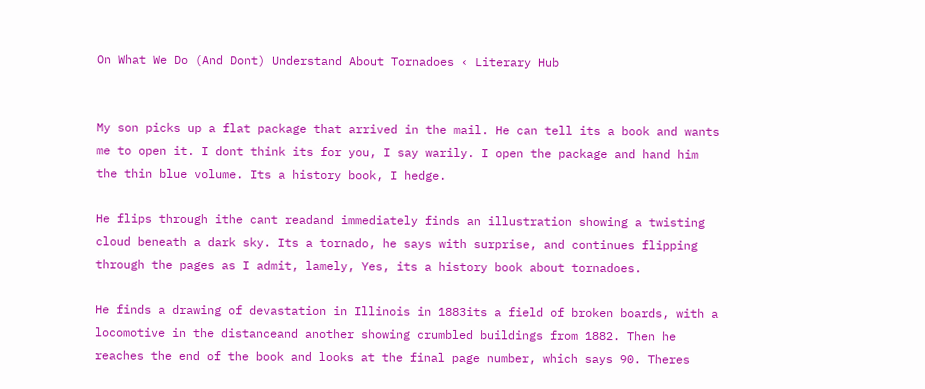On What We Do (And Dont) Understand About Tornadoes ‹ Literary Hub


My son picks up a flat package that arrived in the mail. He can tell its a book and wants me to open it. I dont think its for you, I say warily. I open the package and hand him the thin blue volume. Its a history book, I hedge.

He flips through ithe cant readand immediately finds an illustration showing a twisting cloud beneath a dark sky. Its a tornado, he says with surprise, and continues flipping through the pages as I admit, lamely, Yes, its a history book about tornadoes.

He finds a drawing of devastation in Illinois in 1883its a field of broken boards, with a locomotive in the distanceand another showing crumbled buildings from 1882. Then he reaches the end of the book and looks at the final page number, which says 90. Theres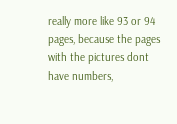really more like 93 or 94 pages, because the pages with the pictures dont have numbers,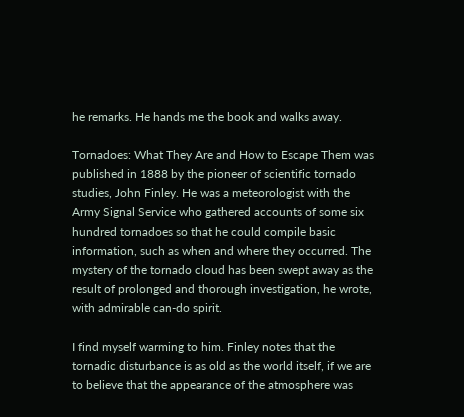he remarks. He hands me the book and walks away.

Tornadoes: What They Are and How to Escape Them was published in 1888 by the pioneer of scientific tornado studies, John Finley. He was a meteorologist with the Army Signal Service who gathered accounts of some six hundred tornadoes so that he could compile basic information, such as when and where they occurred. The mystery of the tornado cloud has been swept away as the result of prolonged and thorough investigation, he wrote, with admirable can-do spirit.

I find myself warming to him. Finley notes that the tornadic disturbance is as old as the world itself, if we are to believe that the appearance of the atmosphere was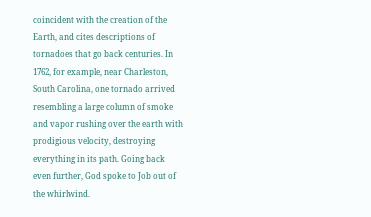coincident with the creation of the Earth, and cites descriptions of tornadoes that go back centuries. In 1762, for example, near Charleston, South Carolina, one tornado arrived resembling a large column of smoke and vapor rushing over the earth with prodigious velocity, destroying everything in its path. Going back even further, God spoke to Job out of the whirlwind.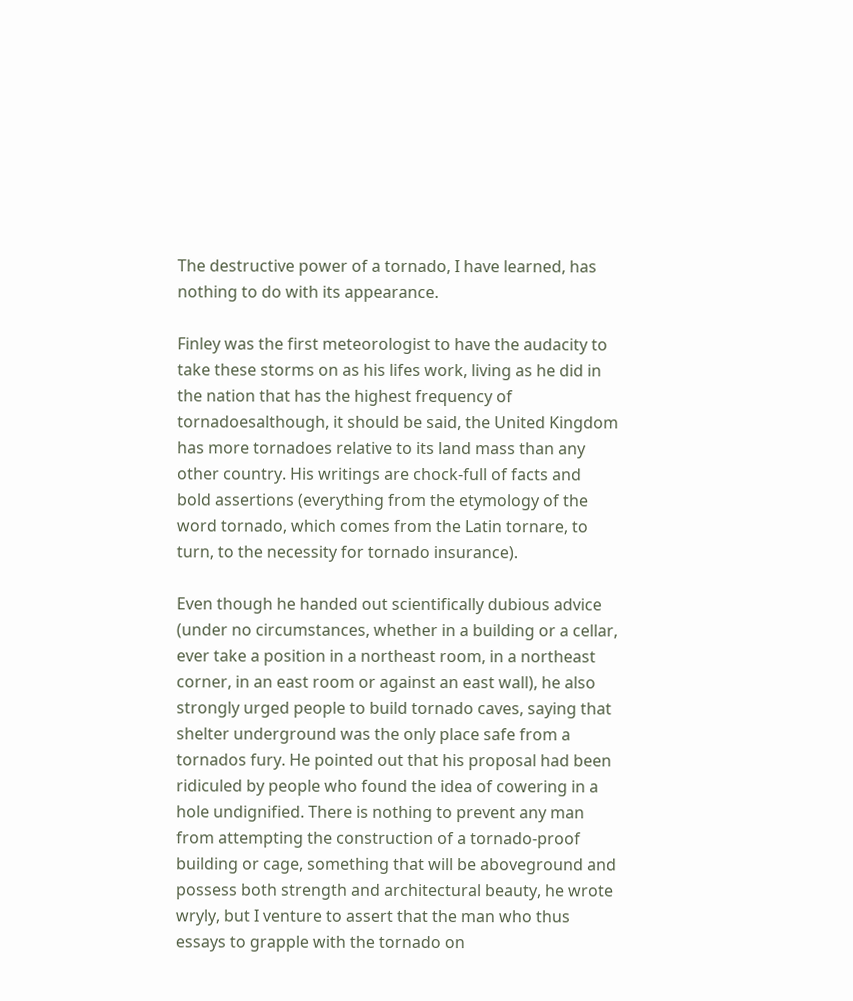The destructive power of a tornado, I have learned, has nothing to do with its appearance.

Finley was the first meteorologist to have the audacity to take these storms on as his lifes work, living as he did in the nation that has the highest frequency of tornadoesalthough, it should be said, the United Kingdom has more tornadoes relative to its land mass than any other country. His writings are chock-full of facts and bold assertions (everything from the etymology of the word tornado, which comes from the Latin tornare, to turn, to the necessity for tornado insurance).

Even though he handed out scientifically dubious advice (under no circumstances, whether in a building or a cellar, ever take a position in a northeast room, in a northeast corner, in an east room or against an east wall), he also strongly urged people to build tornado caves, saying that shelter underground was the only place safe from a tornados fury. He pointed out that his proposal had been ridiculed by people who found the idea of cowering in a hole undignified. There is nothing to prevent any man from attempting the construction of a tornado-proof building or cage, something that will be aboveground and possess both strength and architectural beauty, he wrote wryly, but I venture to assert that the man who thus essays to grapple with the tornado on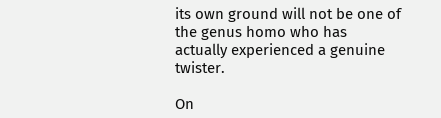its own ground will not be one of the genus homo who has actually experienced a genuine twister.

On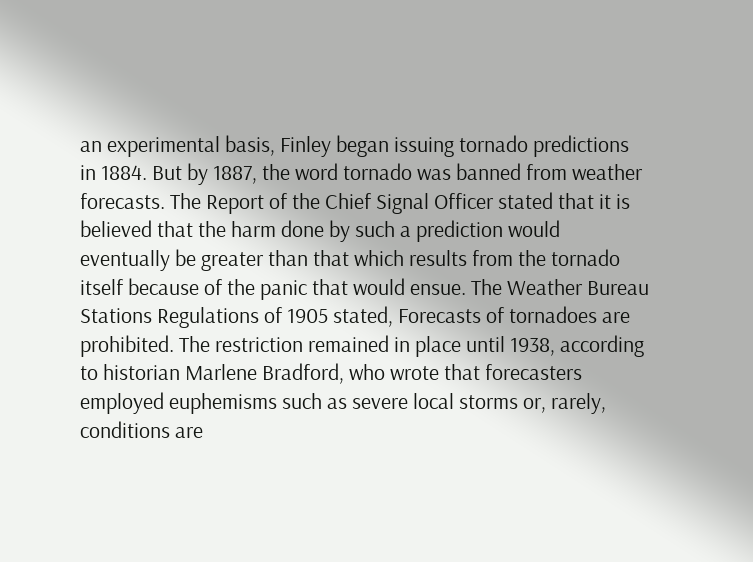an experimental basis, Finley began issuing tornado predictions in 1884. But by 1887, the word tornado was banned from weather forecasts. The Report of the Chief Signal Officer stated that it is believed that the harm done by such a prediction would eventually be greater than that which results from the tornado itself because of the panic that would ensue. The Weather Bureau Stations Regulations of 1905 stated, Forecasts of tornadoes are prohibited. The restriction remained in place until 1938, according to historian Marlene Bradford, who wrote that forecasters employed euphemisms such as severe local storms or, rarely, conditions are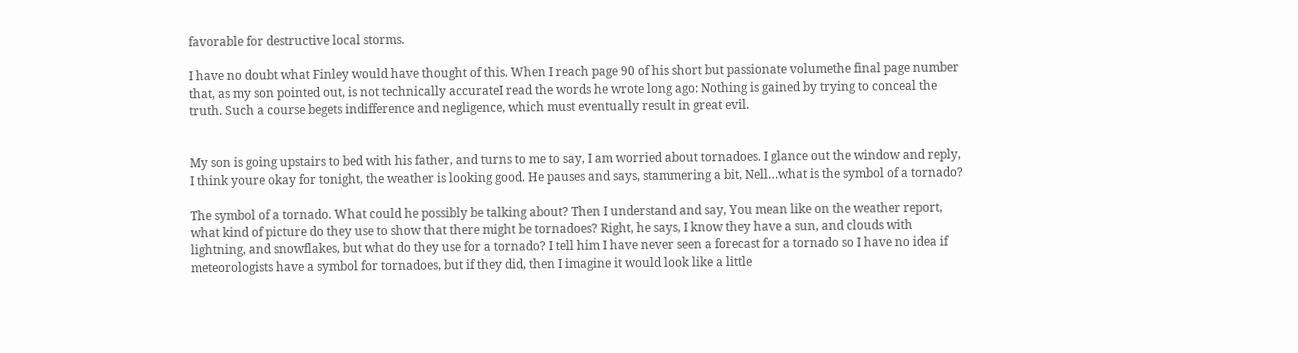favorable for destructive local storms.

I have no doubt what Finley would have thought of this. When I reach page 90 of his short but passionate volumethe final page number that, as my son pointed out, is not technically accurateI read the words he wrote long ago: Nothing is gained by trying to conceal the truth. Such a course begets indifference and negligence, which must eventually result in great evil.


My son is going upstairs to bed with his father, and turns to me to say, I am worried about tornadoes. I glance out the window and reply, I think youre okay for tonight, the weather is looking good. He pauses and says, stammering a bit, Nell…what is the symbol of a tornado?

The symbol of a tornado. What could he possibly be talking about? Then I understand and say, You mean like on the weather report, what kind of picture do they use to show that there might be tornadoes? Right, he says, I know they have a sun, and clouds with lightning, and snowflakes, but what do they use for a tornado? I tell him I have never seen a forecast for a tornado so I have no idea if meteorologists have a symbol for tornadoes, but if they did, then I imagine it would look like a little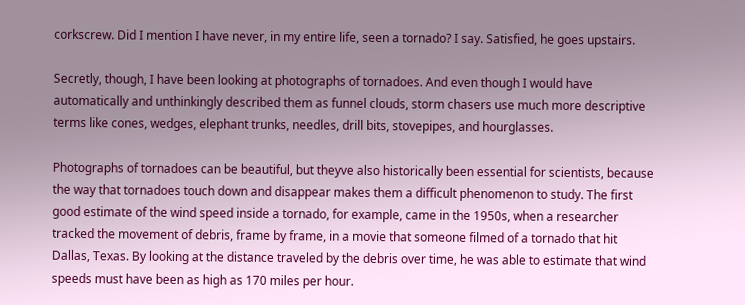corkscrew. Did I mention I have never, in my entire life, seen a tornado? I say. Satisfied, he goes upstairs.

Secretly, though, I have been looking at photographs of tornadoes. And even though I would have automatically and unthinkingly described them as funnel clouds, storm chasers use much more descriptive terms like cones, wedges, elephant trunks, needles, drill bits, stovepipes, and hourglasses.

Photographs of tornadoes can be beautiful, but theyve also historically been essential for scientists, because the way that tornadoes touch down and disappear makes them a difficult phenomenon to study. The first good estimate of the wind speed inside a tornado, for example, came in the 1950s, when a researcher tracked the movement of debris, frame by frame, in a movie that someone filmed of a tornado that hit Dallas, Texas. By looking at the distance traveled by the debris over time, he was able to estimate that wind speeds must have been as high as 170 miles per hour.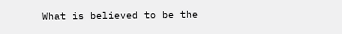What is believed to be the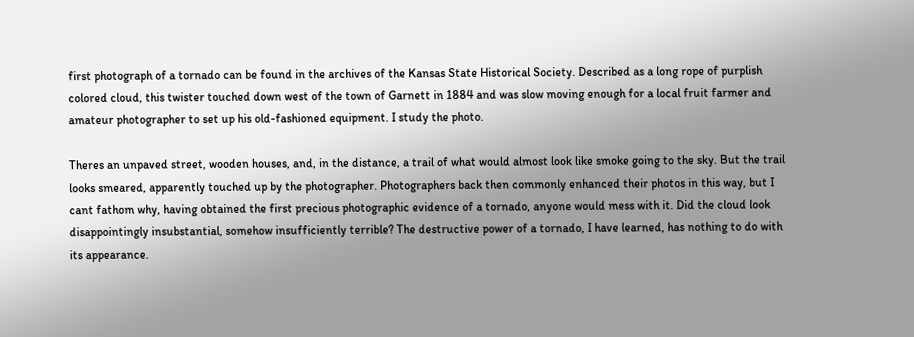first photograph of a tornado can be found in the archives of the Kansas State Historical Society. Described as a long rope of purplish colored cloud, this twister touched down west of the town of Garnett in 1884 and was slow moving enough for a local fruit farmer and amateur photographer to set up his old-fashioned equipment. I study the photo.

Theres an unpaved street, wooden houses, and, in the distance, a trail of what would almost look like smoke going to the sky. But the trail looks smeared, apparently touched up by the photographer. Photographers back then commonly enhanced their photos in this way, but I cant fathom why, having obtained the first precious photographic evidence of a tornado, anyone would mess with it. Did the cloud look disappointingly insubstantial, somehow insufficiently terrible? The destructive power of a tornado, I have learned, has nothing to do with its appearance.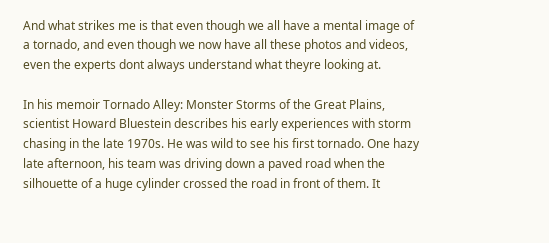And what strikes me is that even though we all have a mental image of a tornado, and even though we now have all these photos and videos, even the experts dont always understand what theyre looking at.

In his memoir Tornado Alley: Monster Storms of the Great Plains, scientist Howard Bluestein describes his early experiences with storm chasing in the late 1970s. He was wild to see his first tornado. One hazy late afternoon, his team was driving down a paved road when the silhouette of a huge cylinder crossed the road in front of them. It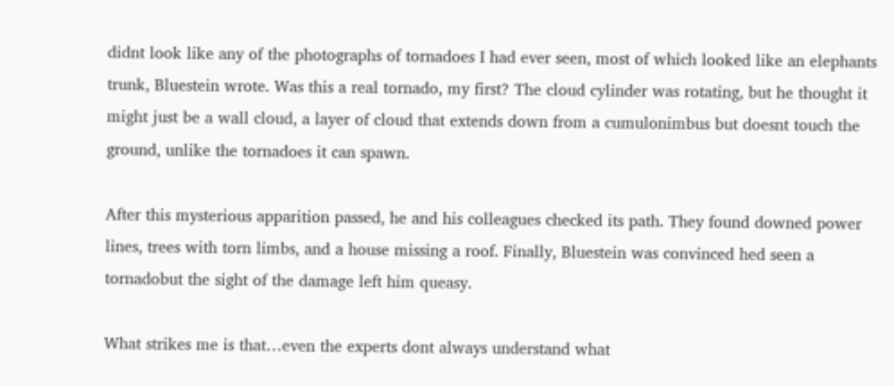didnt look like any of the photographs of tornadoes I had ever seen, most of which looked like an elephants trunk, Bluestein wrote. Was this a real tornado, my first? The cloud cylinder was rotating, but he thought it might just be a wall cloud, a layer of cloud that extends down from a cumulonimbus but doesnt touch the ground, unlike the tornadoes it can spawn.

After this mysterious apparition passed, he and his colleagues checked its path. They found downed power lines, trees with torn limbs, and a house missing a roof. Finally, Bluestein was convinced hed seen a tornadobut the sight of the damage left him queasy.

What strikes me is that…even the experts dont always understand what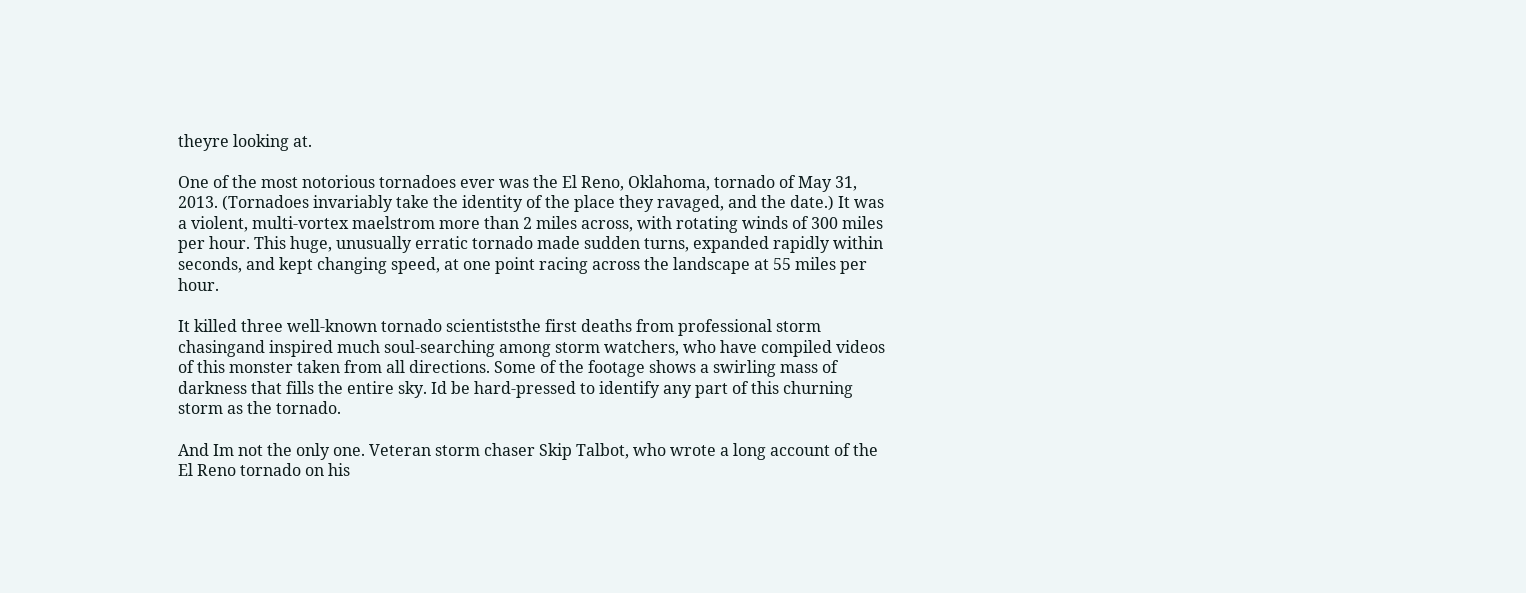theyre looking at.

One of the most notorious tornadoes ever was the El Reno, Oklahoma, tornado of May 31, 2013. (Tornadoes invariably take the identity of the place they ravaged, and the date.) It was a violent, multi-vortex maelstrom more than 2 miles across, with rotating winds of 300 miles per hour. This huge, unusually erratic tornado made sudden turns, expanded rapidly within seconds, and kept changing speed, at one point racing across the landscape at 55 miles per hour.

It killed three well-known tornado scientiststhe first deaths from professional storm chasingand inspired much soul-searching among storm watchers, who have compiled videos of this monster taken from all directions. Some of the footage shows a swirling mass of darkness that fills the entire sky. Id be hard-pressed to identify any part of this churning storm as the tornado.

And Im not the only one. Veteran storm chaser Skip Talbot, who wrote a long account of the El Reno tornado on his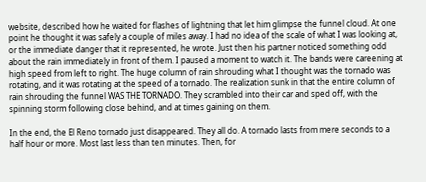website, described how he waited for flashes of lightning that let him glimpse the funnel cloud. At one point he thought it was safely a couple of miles away. I had no idea of the scale of what I was looking at, or the immediate danger that it represented, he wrote. Just then his partner noticed something odd about the rain immediately in front of them. I paused a moment to watch it. The bands were careening at high speed from left to right. The huge column of rain shrouding what I thought was the tornado was rotating, and it was rotating at the speed of a tornado. The realization sunk in that the entire column of rain shrouding the funnel WAS THE TORNADO. They scrambled into their car and sped off, with the spinning storm following close behind, and at times gaining on them.

In the end, the El Reno tornado just disappeared. They all do. A tornado lasts from mere seconds to a half hour or more. Most last less than ten minutes. Then, for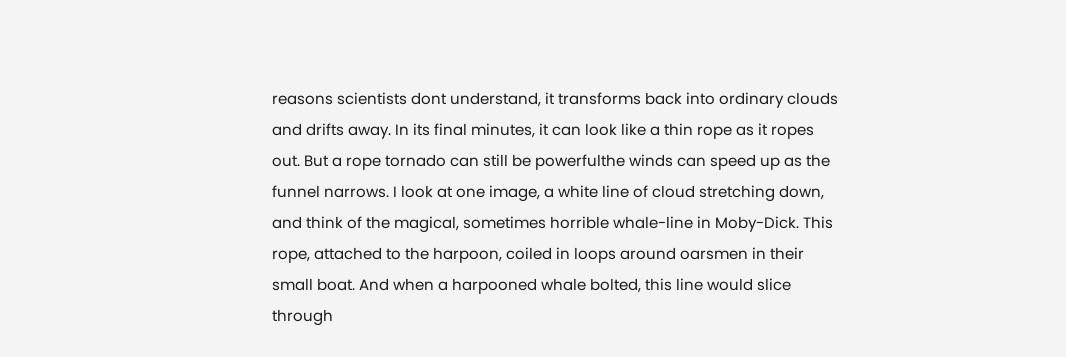reasons scientists dont understand, it transforms back into ordinary clouds and drifts away. In its final minutes, it can look like a thin rope as it ropes out. But a rope tornado can still be powerfulthe winds can speed up as the funnel narrows. I look at one image, a white line of cloud stretching down, and think of the magical, sometimes horrible whale-line in Moby-Dick. This rope, attached to the harpoon, coiled in loops around oarsmen in their small boat. And when a harpooned whale bolted, this line would slice through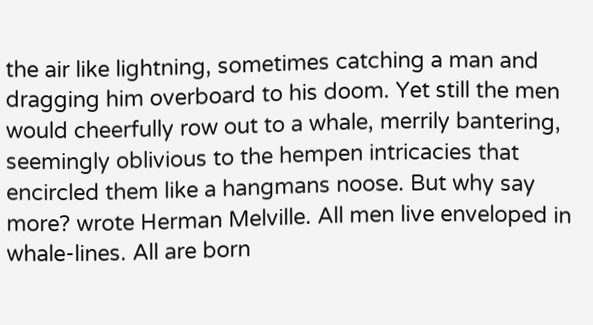the air like lightning, sometimes catching a man and dragging him overboard to his doom. Yet still the men would cheerfully row out to a whale, merrily bantering, seemingly oblivious to the hempen intricacies that encircled them like a hangmans noose. But why say more? wrote Herman Melville. All men live enveloped in whale-lines. All are born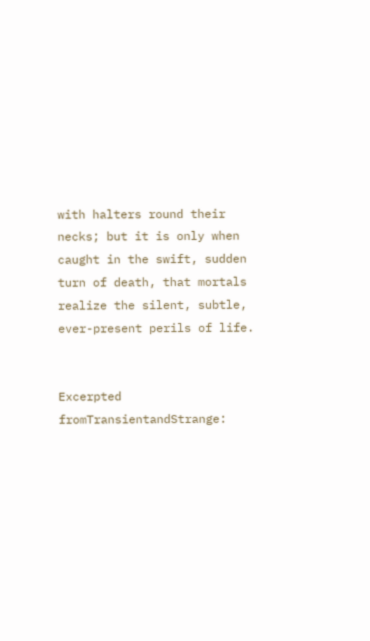with halters round their necks; but it is only when caught in the swift, sudden turn of death, that mortals realize the silent, subtle, ever-present perils of life.


Excerpted fromTransientandStrange: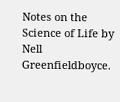Notes on the Science of Life by Nell Greenfieldboyce.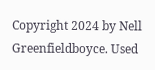Copyright 2024 by Nell Greenfieldboyce. Used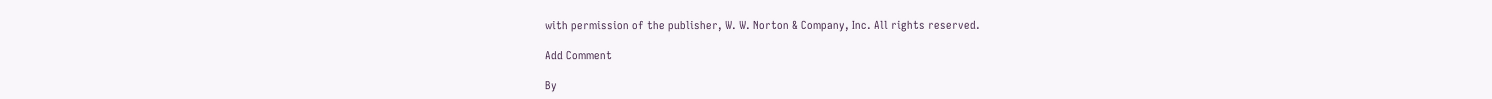with permission of the publisher, W. W. Norton & Company, Inc. All rights reserved.

Add Comment

By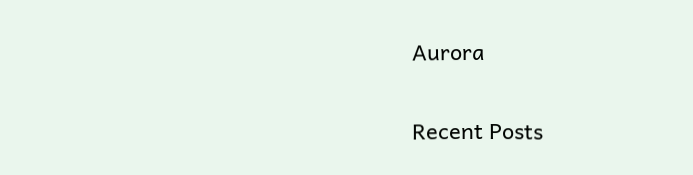Aurora

Recent Posts